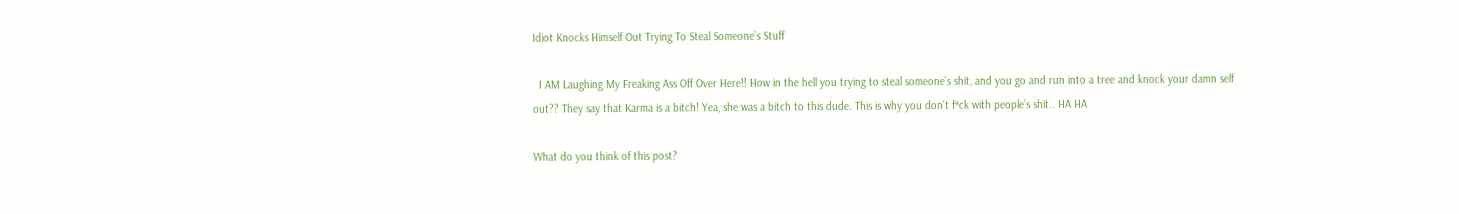Idiot Knocks Himself Out Trying To Steal Someone’s Stuff

  I AM Laughing My Freaking Ass Off Over Here!! How in the hell you trying to steal someone’s shit, and you go and run into a tree and knock your damn self out?? They say that Karma is a bitch! Yea, she was a bitch to this dude. This is why you don’t f*ck with people’s shit.. HA HA

What do you think of this post?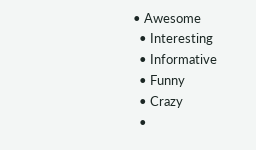• Awesome
  • Interesting
  • Informative
  • Funny
  • Crazy
  •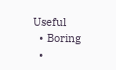Useful
  • Boring
  •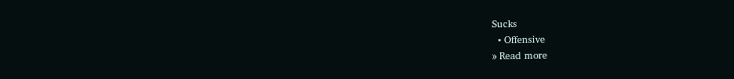Sucks
  • Offensive
» Read more